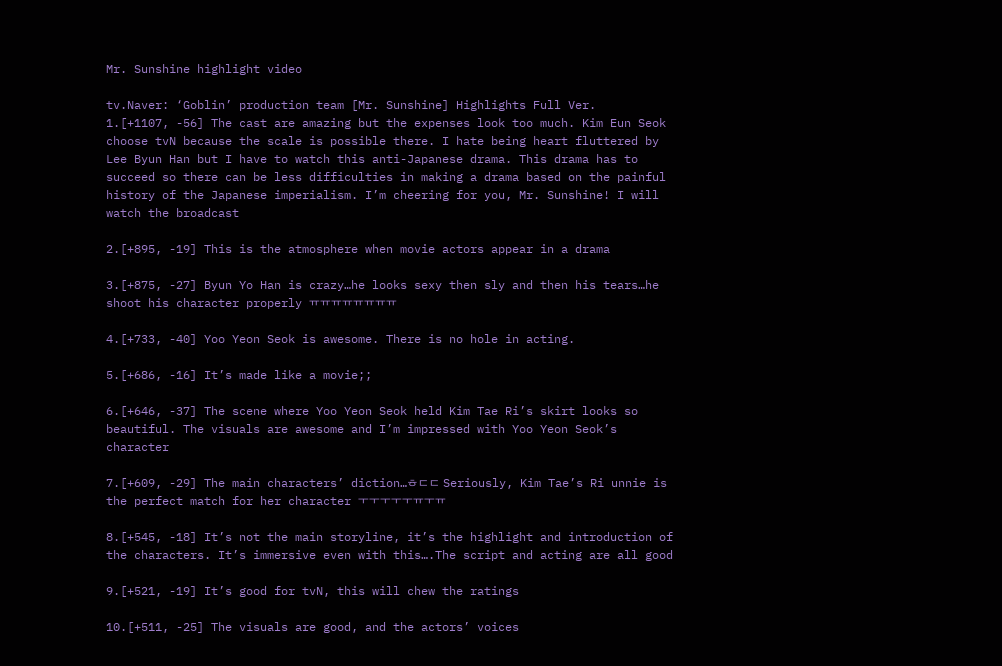Mr. Sunshine highlight video

tv.Naver: ‘Goblin’ production team [Mr. Sunshine] Highlights Full Ver.
1.[+1107, -56] The cast are amazing but the expenses look too much. Kim Eun Seok choose tvN because the scale is possible there. I hate being heart fluttered by Lee Byun Han but I have to watch this anti-Japanese drama. This drama has to succeed so there can be less difficulties in making a drama based on the painful history of the Japanese imperialism. I’m cheering for you, Mr. Sunshine! I will watch the broadcast

2.[+895, -19] This is the atmosphere when movie actors appear in a drama

3.[+875, -27] Byun Yo Han is crazy…he looks sexy then sly and then his tears…he shoot his character properly ㅠㅠㅠㅠㅠㅠㅠㅠ

4.[+733, -40] Yoo Yeon Seok is awesome. There is no hole in acting.

5.[+686, -16] It’s made like a movie;;

6.[+646, -37] The scene where Yoo Yeon Seok held Kim Tae Ri’s skirt looks so beautiful. The visuals are awesome and I’m impressed with Yoo Yeon Seok’s character

7.[+609, -29] The main characters’ diction…ㅎㄷㄷ Seriously, Kim Tae’s Ri unnie is the perfect match for her character ㅜㅜㅜㅜㅜㅠㅜㅠ

8.[+545, -18] It’s not the main storyline, it’s the highlight and introduction of the characters. It’s immersive even with this….The script and acting are all good

9.[+521, -19] It’s good for tvN, this will chew the ratings

10.[+511, -25] The visuals are good, and the actors’ voices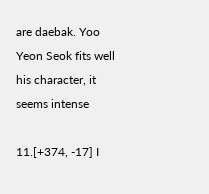are daebak. Yoo Yeon Seok fits well his character, it seems intense

11.[+374, -17] I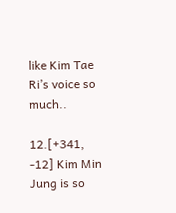like Kim Tae Ri’s voice so much..

12.[+341, -12] Kim Min Jung is so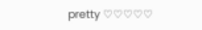pretty ♡♡♡♡♡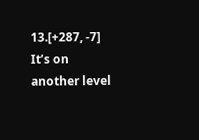13.[+287, -7] It’s on another level